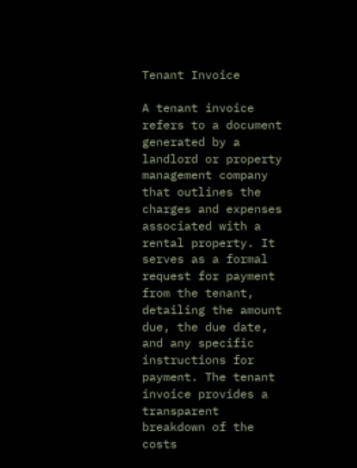Tenant Invoice

A tenant invoice refers to a document generated by a landlord or property management company that outlines the charges and expenses associated with a rental property. It serves as a formal request for payment from the tenant, detailing the amount due, the due date, and any specific instructions for payment. The tenant invoice provides a transparent breakdown of the costs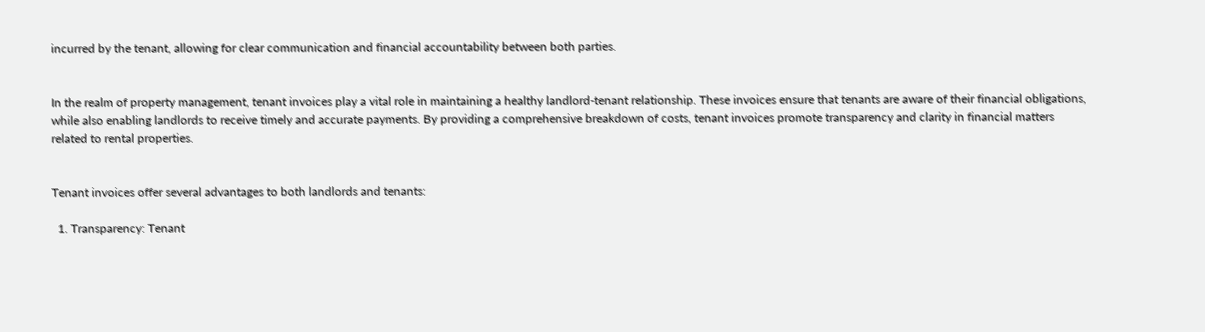incurred by the tenant, allowing for clear communication and financial accountability between both parties.


In the realm of property management, tenant invoices play a vital role in maintaining a healthy landlord-tenant relationship. These invoices ensure that tenants are aware of their financial obligations, while also enabling landlords to receive timely and accurate payments. By providing a comprehensive breakdown of costs, tenant invoices promote transparency and clarity in financial matters related to rental properties.


Tenant invoices offer several advantages to both landlords and tenants:

  1. Transparency: Tenant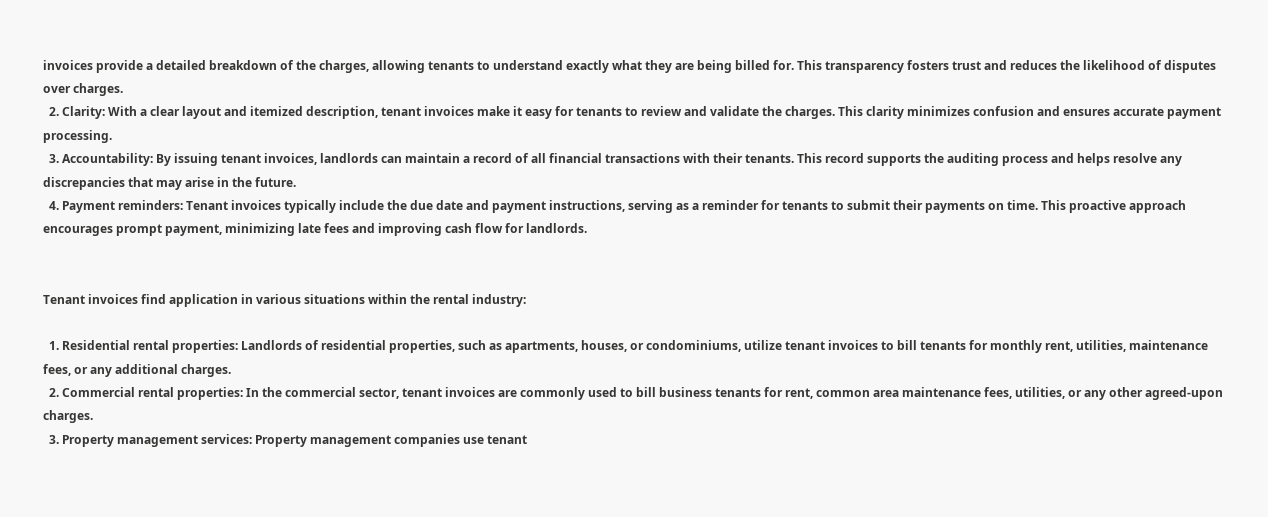invoices provide a detailed breakdown of the charges, allowing tenants to understand exactly what they are being billed for. This transparency fosters trust and reduces the likelihood of disputes over charges.
  2. Clarity: With a clear layout and itemized description, tenant invoices make it easy for tenants to review and validate the charges. This clarity minimizes confusion and ensures accurate payment processing.
  3. Accountability: By issuing tenant invoices, landlords can maintain a record of all financial transactions with their tenants. This record supports the auditing process and helps resolve any discrepancies that may arise in the future.
  4. Payment reminders: Tenant invoices typically include the due date and payment instructions, serving as a reminder for tenants to submit their payments on time. This proactive approach encourages prompt payment, minimizing late fees and improving cash flow for landlords.


Tenant invoices find application in various situations within the rental industry:

  1. Residential rental properties: Landlords of residential properties, such as apartments, houses, or condominiums, utilize tenant invoices to bill tenants for monthly rent, utilities, maintenance fees, or any additional charges.
  2. Commercial rental properties: In the commercial sector, tenant invoices are commonly used to bill business tenants for rent, common area maintenance fees, utilities, or any other agreed-upon charges.
  3. Property management services: Property management companies use tenant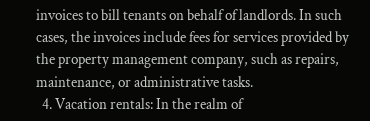invoices to bill tenants on behalf of landlords. In such cases, the invoices include fees for services provided by the property management company, such as repairs, maintenance, or administrative tasks.
  4. Vacation rentals: In the realm of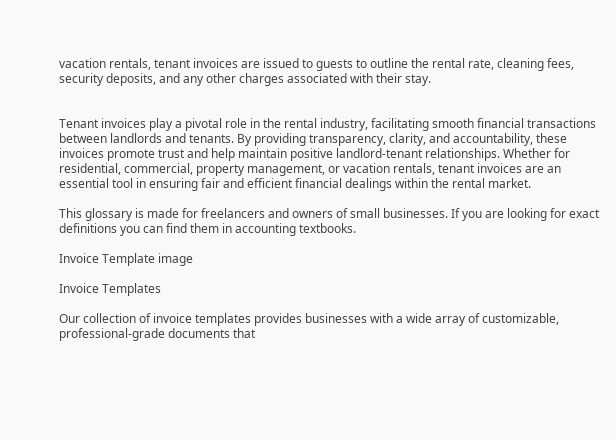vacation rentals, tenant invoices are issued to guests to outline the rental rate, cleaning fees, security deposits, and any other charges associated with their stay.


Tenant invoices play a pivotal role in the rental industry, facilitating smooth financial transactions between landlords and tenants. By providing transparency, clarity, and accountability, these invoices promote trust and help maintain positive landlord-tenant relationships. Whether for residential, commercial, property management, or vacation rentals, tenant invoices are an essential tool in ensuring fair and efficient financial dealings within the rental market.

This glossary is made for freelancers and owners of small businesses. If you are looking for exact definitions you can find them in accounting textbooks.

Invoice Template image

Invoice Templates

Our collection of invoice templates provides businesses with a wide array of customizable, professional-grade documents that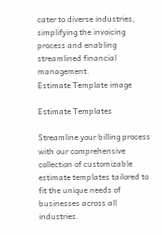cater to diverse industries, simplifying the invoicing process and enabling streamlined financial management.
Estimate Template image

Estimate Templates

Streamline your billing process with our comprehensive collection of customizable estimate templates tailored to fit the unique needs of businesses across all industries.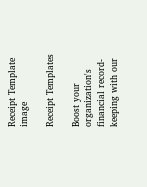Receipt Template image

Receipt Templates

Boost your organization's financial record-keeping with our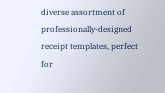diverse assortment of professionally-designed receipt templates, perfect for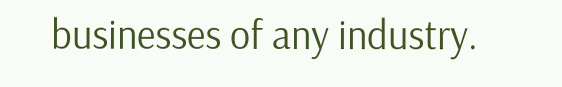businesses of any industry.